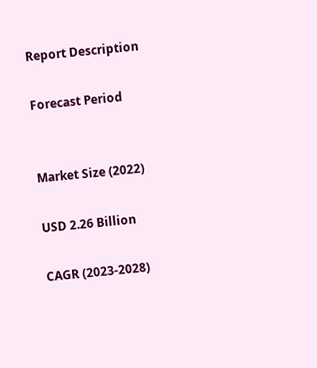Report Description

Forecast Period


Market Size (2022)

USD 2.26 Billion

CAGR (2023-2028)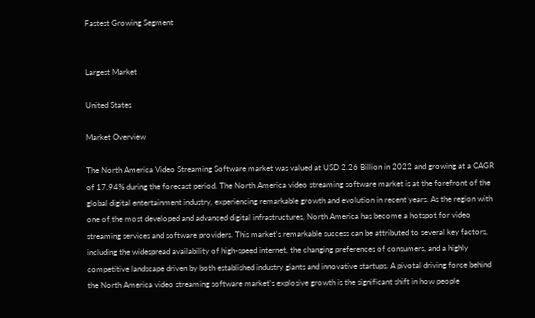Fastest Growing Segment


Largest Market

United States

Market Overview

The North America Video Streaming Software market was valued at USD 2.26 Billion in 2022 and growing at a CAGR of 17.94% during the forecast period. The North America video streaming software market is at the forefront of the global digital entertainment industry, experiencing remarkable growth and evolution in recent years. As the region with one of the most developed and advanced digital infrastructures, North America has become a hotspot for video streaming services and software providers. This market's remarkable success can be attributed to several key factors, including the widespread availability of high-speed internet, the changing preferences of consumers, and a highly competitive landscape driven by both established industry giants and innovative startups. A pivotal driving force behind the North America video streaming software market's explosive growth is the significant shift in how people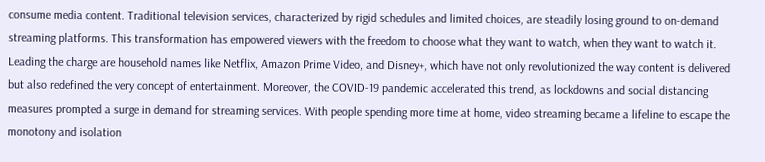consume media content. Traditional television services, characterized by rigid schedules and limited choices, are steadily losing ground to on-demand streaming platforms. This transformation has empowered viewers with the freedom to choose what they want to watch, when they want to watch it. Leading the charge are household names like Netflix, Amazon Prime Video, and Disney+, which have not only revolutionized the way content is delivered but also redefined the very concept of entertainment. Moreover, the COVID-19 pandemic accelerated this trend, as lockdowns and social distancing measures prompted a surge in demand for streaming services. With people spending more time at home, video streaming became a lifeline to escape the monotony and isolation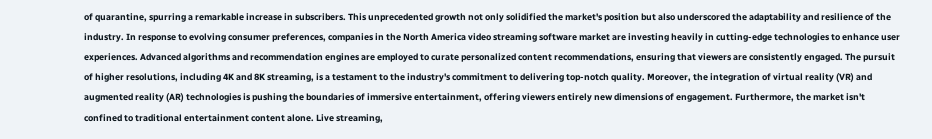of quarantine, spurring a remarkable increase in subscribers. This unprecedented growth not only solidified the market's position but also underscored the adaptability and resilience of the industry. In response to evolving consumer preferences, companies in the North America video streaming software market are investing heavily in cutting-edge technologies to enhance user experiences. Advanced algorithms and recommendation engines are employed to curate personalized content recommendations, ensuring that viewers are consistently engaged. The pursuit of higher resolutions, including 4K and 8K streaming, is a testament to the industry's commitment to delivering top-notch quality. Moreover, the integration of virtual reality (VR) and augmented reality (AR) technologies is pushing the boundaries of immersive entertainment, offering viewers entirely new dimensions of engagement. Furthermore, the market isn't confined to traditional entertainment content alone. Live streaming,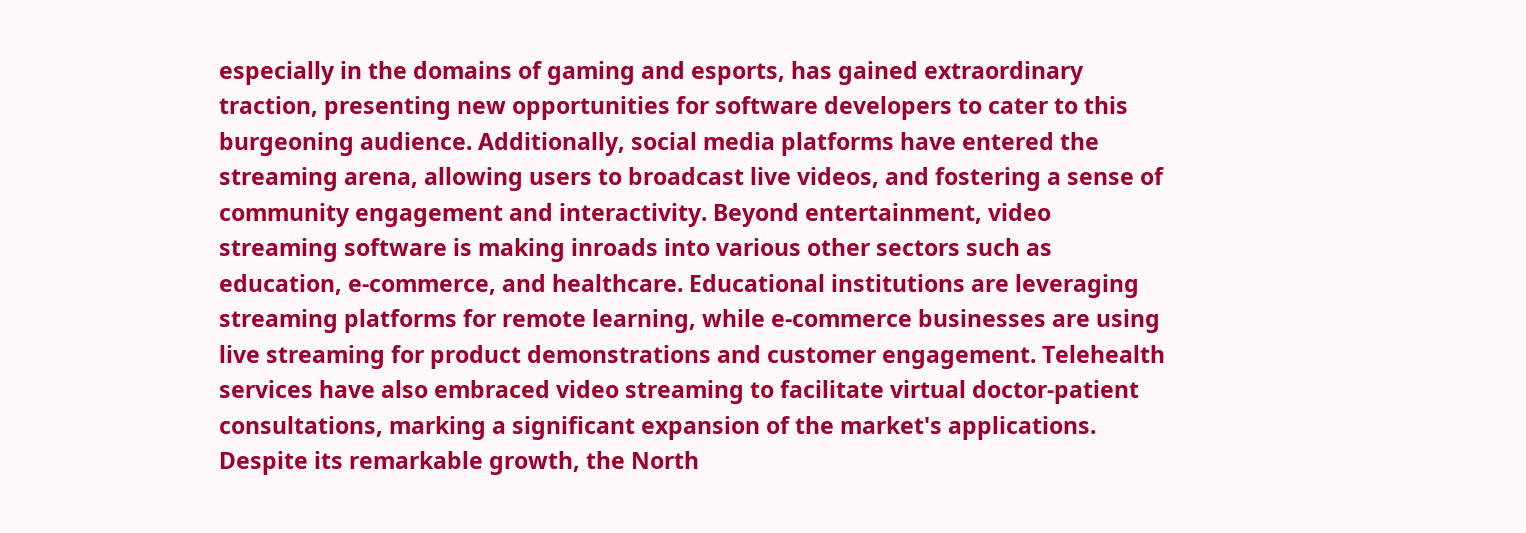especially in the domains of gaming and esports, has gained extraordinary traction, presenting new opportunities for software developers to cater to this burgeoning audience. Additionally, social media platforms have entered the streaming arena, allowing users to broadcast live videos, and fostering a sense of community engagement and interactivity. Beyond entertainment, video streaming software is making inroads into various other sectors such as education, e-commerce, and healthcare. Educational institutions are leveraging streaming platforms for remote learning, while e-commerce businesses are using live streaming for product demonstrations and customer engagement. Telehealth services have also embraced video streaming to facilitate virtual doctor-patient consultations, marking a significant expansion of the market's applications. Despite its remarkable growth, the North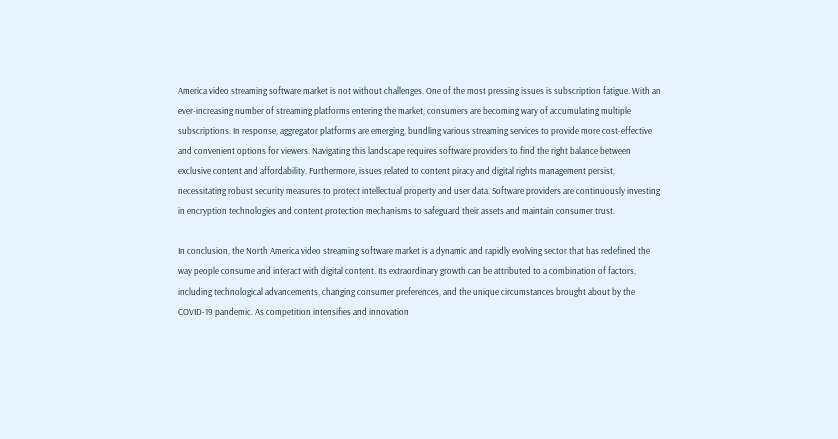America video streaming software market is not without challenges. One of the most pressing issues is subscription fatigue. With an ever-increasing number of streaming platforms entering the market, consumers are becoming wary of accumulating multiple subscriptions. In response, aggregator platforms are emerging, bundling various streaming services to provide more cost-effective and convenient options for viewers. Navigating this landscape requires software providers to find the right balance between exclusive content and affordability. Furthermore, issues related to content piracy and digital rights management persist, necessitating robust security measures to protect intellectual property and user data. Software providers are continuously investing in encryption technologies and content protection mechanisms to safeguard their assets and maintain consumer trust.

In conclusion, the North America video streaming software market is a dynamic and rapidly evolving sector that has redefined the way people consume and interact with digital content. Its extraordinary growth can be attributed to a combination of factors, including technological advancements, changing consumer preferences, and the unique circumstances brought about by the COVID-19 pandemic. As competition intensifies and innovation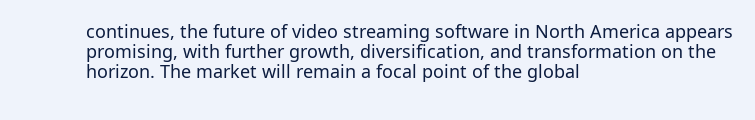continues, the future of video streaming software in North America appears promising, with further growth, diversification, and transformation on the horizon. The market will remain a focal point of the global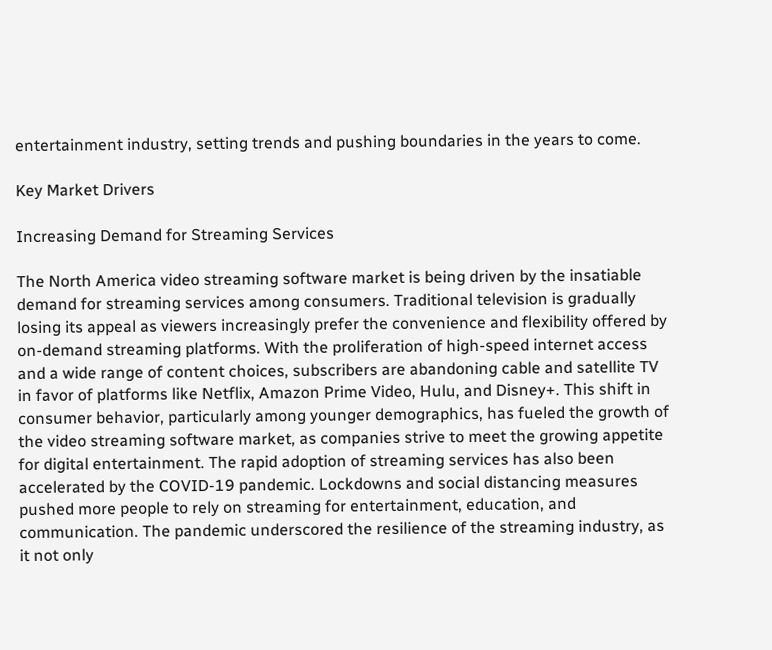entertainment industry, setting trends and pushing boundaries in the years to come.

Key Market Drivers

Increasing Demand for Streaming Services

The North America video streaming software market is being driven by the insatiable demand for streaming services among consumers. Traditional television is gradually losing its appeal as viewers increasingly prefer the convenience and flexibility offered by on-demand streaming platforms. With the proliferation of high-speed internet access and a wide range of content choices, subscribers are abandoning cable and satellite TV in favor of platforms like Netflix, Amazon Prime Video, Hulu, and Disney+. This shift in consumer behavior, particularly among younger demographics, has fueled the growth of the video streaming software market, as companies strive to meet the growing appetite for digital entertainment. The rapid adoption of streaming services has also been accelerated by the COVID-19 pandemic. Lockdowns and social distancing measures pushed more people to rely on streaming for entertainment, education, and communication. The pandemic underscored the resilience of the streaming industry, as it not only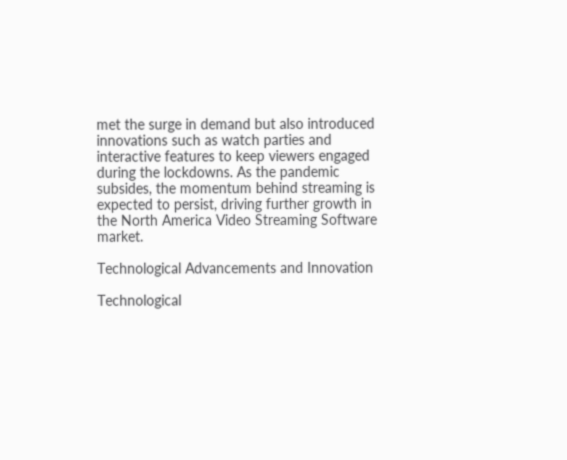met the surge in demand but also introduced innovations such as watch parties and interactive features to keep viewers engaged during the lockdowns. As the pandemic subsides, the momentum behind streaming is expected to persist, driving further growth in the North America Video Streaming Software market.

Technological Advancements and Innovation

Technological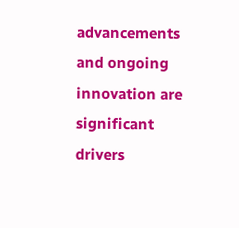advancements and ongoing innovation are significant drivers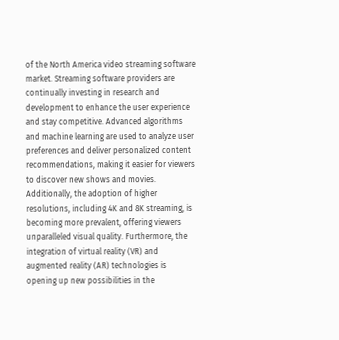of the North America video streaming software market. Streaming software providers are continually investing in research and development to enhance the user experience and stay competitive. Advanced algorithms and machine learning are used to analyze user preferences and deliver personalized content recommendations, making it easier for viewers to discover new shows and movies. Additionally, the adoption of higher resolutions, including 4K and 8K streaming, is becoming more prevalent, offering viewers unparalleled visual quality. Furthermore, the integration of virtual reality (VR) and augmented reality (AR) technologies is opening up new possibilities in the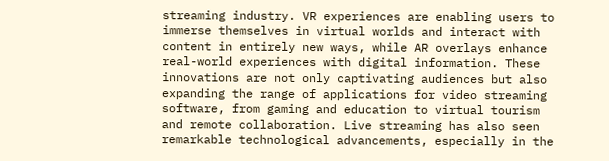streaming industry. VR experiences are enabling users to immerse themselves in virtual worlds and interact with content in entirely new ways, while AR overlays enhance real-world experiences with digital information. These innovations are not only captivating audiences but also expanding the range of applications for video streaming software, from gaming and education to virtual tourism and remote collaboration. Live streaming has also seen remarkable technological advancements, especially in the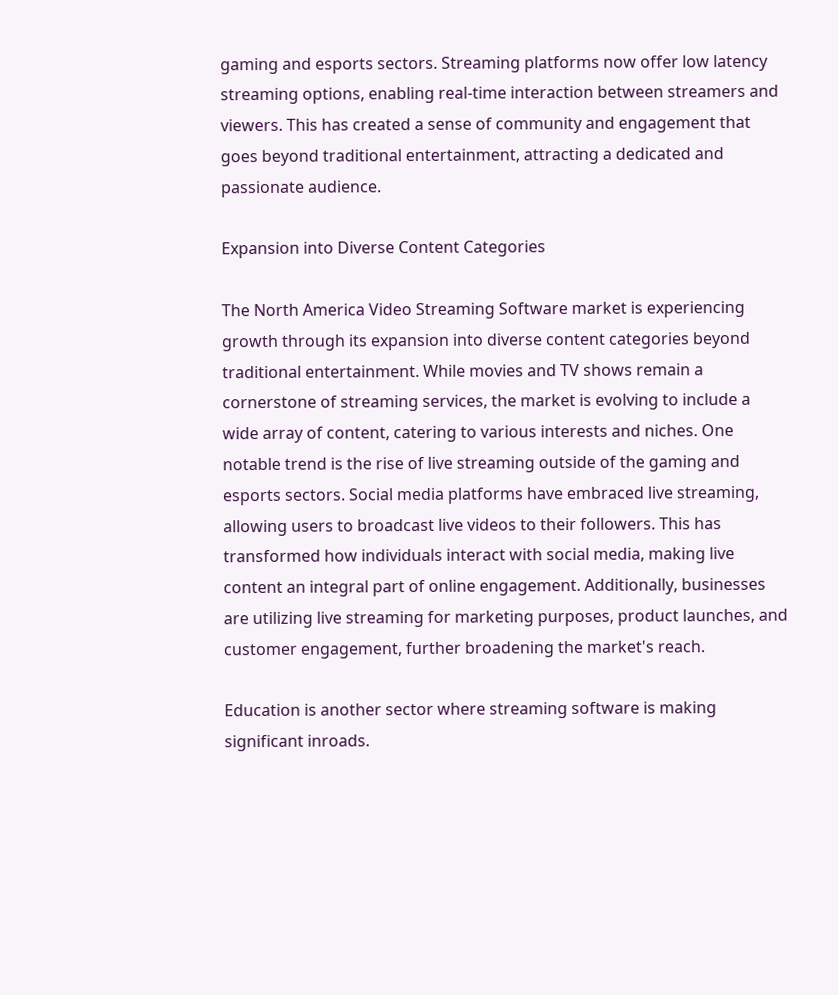gaming and esports sectors. Streaming platforms now offer low latency streaming options, enabling real-time interaction between streamers and viewers. This has created a sense of community and engagement that goes beyond traditional entertainment, attracting a dedicated and passionate audience.

Expansion into Diverse Content Categories

The North America Video Streaming Software market is experiencing growth through its expansion into diverse content categories beyond traditional entertainment. While movies and TV shows remain a cornerstone of streaming services, the market is evolving to include a wide array of content, catering to various interests and niches. One notable trend is the rise of live streaming outside of the gaming and esports sectors. Social media platforms have embraced live streaming, allowing users to broadcast live videos to their followers. This has transformed how individuals interact with social media, making live content an integral part of online engagement. Additionally, businesses are utilizing live streaming for marketing purposes, product launches, and customer engagement, further broadening the market's reach.

Education is another sector where streaming software is making significant inroads.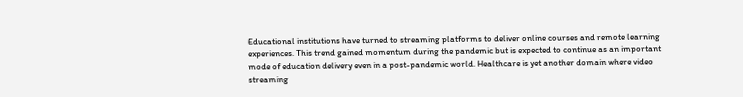Educational institutions have turned to streaming platforms to deliver online courses and remote learning experiences. This trend gained momentum during the pandemic but is expected to continue as an important mode of education delivery even in a post-pandemic world. Healthcare is yet another domain where video streaming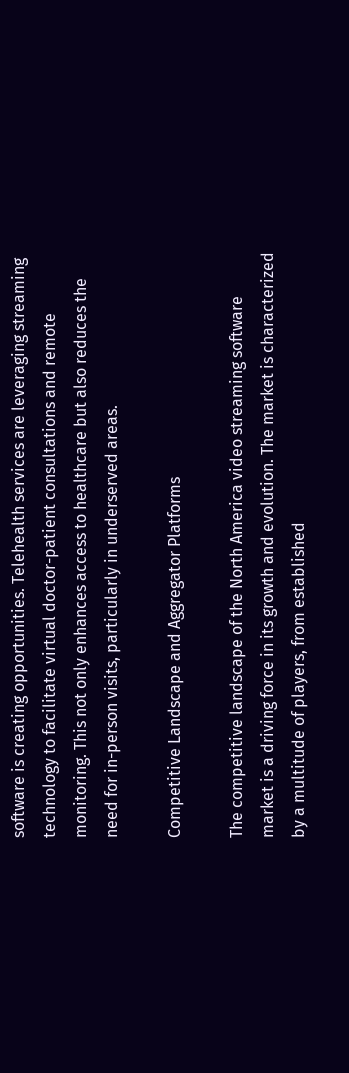software is creating opportunities. Telehealth services are leveraging streaming technology to facilitate virtual doctor-patient consultations and remote monitoring. This not only enhances access to healthcare but also reduces the need for in-person visits, particularly in underserved areas.

Competitive Landscape and Aggregator Platforms

The competitive landscape of the North America video streaming software market is a driving force in its growth and evolution. The market is characterized by a multitude of players, from established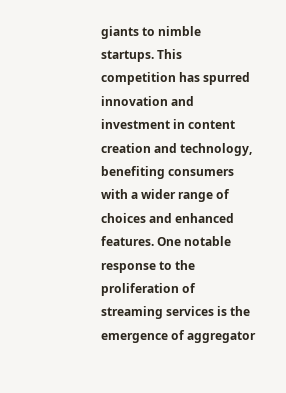giants to nimble startups. This competition has spurred innovation and investment in content creation and technology, benefiting consumers with a wider range of choices and enhanced features. One notable response to the proliferation of streaming services is the emergence of aggregator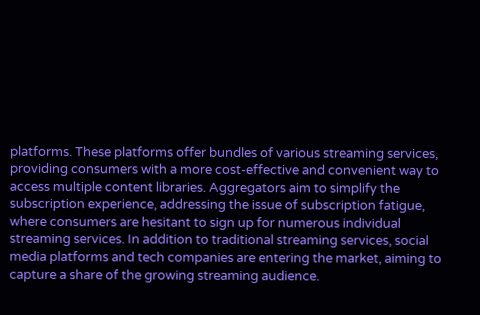platforms. These platforms offer bundles of various streaming services, providing consumers with a more cost-effective and convenient way to access multiple content libraries. Aggregators aim to simplify the subscription experience, addressing the issue of subscription fatigue, where consumers are hesitant to sign up for numerous individual streaming services. In addition to traditional streaming services, social media platforms and tech companies are entering the market, aiming to capture a share of the growing streaming audience.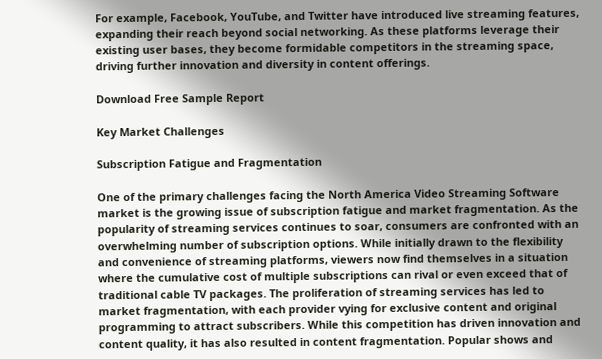For example, Facebook, YouTube, and Twitter have introduced live streaming features, expanding their reach beyond social networking. As these platforms leverage their existing user bases, they become formidable competitors in the streaming space, driving further innovation and diversity in content offerings.

Download Free Sample Report

Key Market Challenges

Subscription Fatigue and Fragmentation

One of the primary challenges facing the North America Video Streaming Software market is the growing issue of subscription fatigue and market fragmentation. As the popularity of streaming services continues to soar, consumers are confronted with an overwhelming number of subscription options. While initially drawn to the flexibility and convenience of streaming platforms, viewers now find themselves in a situation where the cumulative cost of multiple subscriptions can rival or even exceed that of traditional cable TV packages. The proliferation of streaming services has led to market fragmentation, with each provider vying for exclusive content and original programming to attract subscribers. While this competition has driven innovation and content quality, it has also resulted in content fragmentation. Popular shows and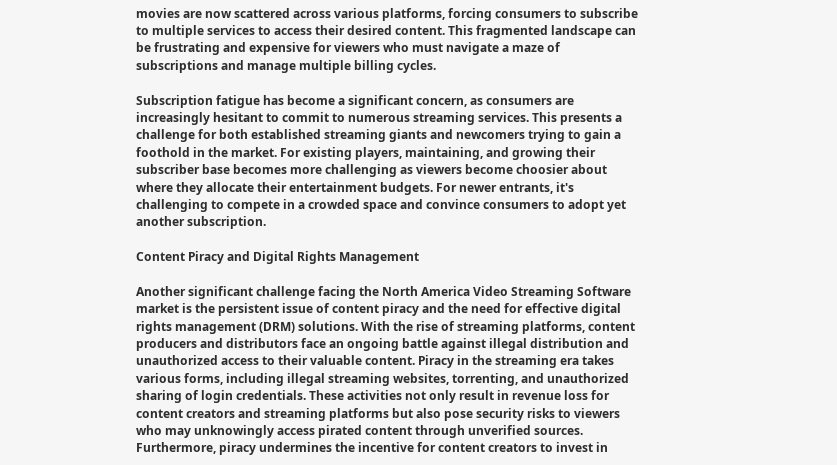movies are now scattered across various platforms, forcing consumers to subscribe to multiple services to access their desired content. This fragmented landscape can be frustrating and expensive for viewers who must navigate a maze of subscriptions and manage multiple billing cycles.

Subscription fatigue has become a significant concern, as consumers are increasingly hesitant to commit to numerous streaming services. This presents a challenge for both established streaming giants and newcomers trying to gain a foothold in the market. For existing players, maintaining, and growing their subscriber base becomes more challenging as viewers become choosier about where they allocate their entertainment budgets. For newer entrants, it's challenging to compete in a crowded space and convince consumers to adopt yet another subscription.

Content Piracy and Digital Rights Management

Another significant challenge facing the North America Video Streaming Software market is the persistent issue of content piracy and the need for effective digital rights management (DRM) solutions. With the rise of streaming platforms, content producers and distributors face an ongoing battle against illegal distribution and unauthorized access to their valuable content. Piracy in the streaming era takes various forms, including illegal streaming websites, torrenting, and unauthorized sharing of login credentials. These activities not only result in revenue loss for content creators and streaming platforms but also pose security risks to viewers who may unknowingly access pirated content through unverified sources. Furthermore, piracy undermines the incentive for content creators to invest in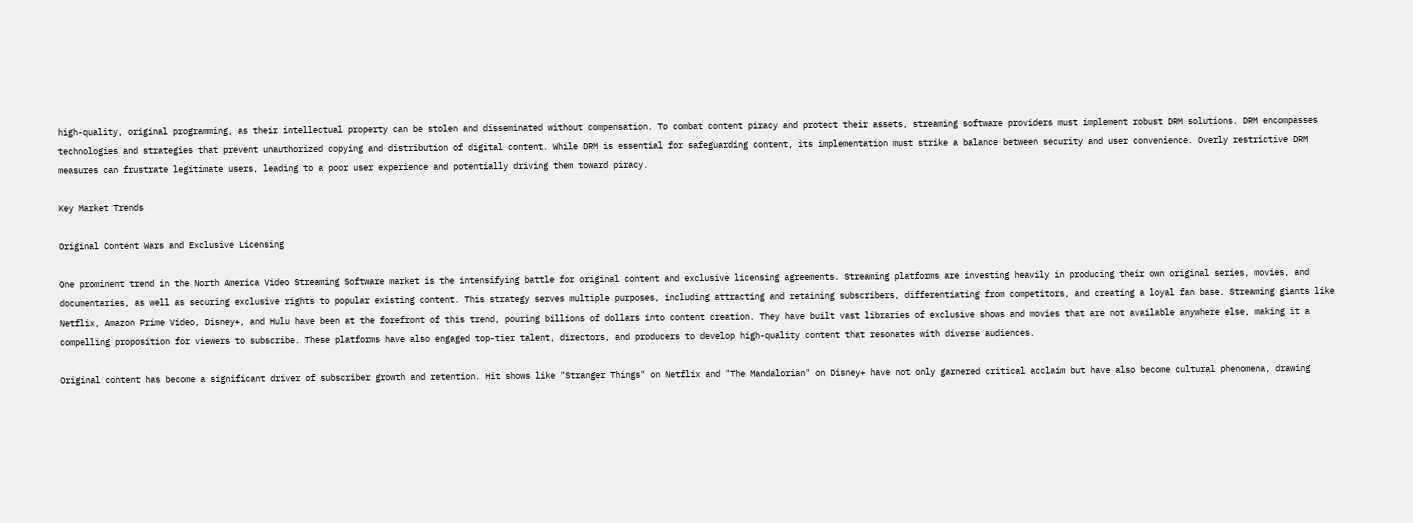high-quality, original programming, as their intellectual property can be stolen and disseminated without compensation. To combat content piracy and protect their assets, streaming software providers must implement robust DRM solutions. DRM encompasses technologies and strategies that prevent unauthorized copying and distribution of digital content. While DRM is essential for safeguarding content, its implementation must strike a balance between security and user convenience. Overly restrictive DRM measures can frustrate legitimate users, leading to a poor user experience and potentially driving them toward piracy.

Key Market Trends

Original Content Wars and Exclusive Licensing

One prominent trend in the North America Video Streaming Software market is the intensifying battle for original content and exclusive licensing agreements. Streaming platforms are investing heavily in producing their own original series, movies, and documentaries, as well as securing exclusive rights to popular existing content. This strategy serves multiple purposes, including attracting and retaining subscribers, differentiating from competitors, and creating a loyal fan base. Streaming giants like Netflix, Amazon Prime Video, Disney+, and Hulu have been at the forefront of this trend, pouring billions of dollars into content creation. They have built vast libraries of exclusive shows and movies that are not available anywhere else, making it a compelling proposition for viewers to subscribe. These platforms have also engaged top-tier talent, directors, and producers to develop high-quality content that resonates with diverse audiences.

Original content has become a significant driver of subscriber growth and retention. Hit shows like "Stranger Things" on Netflix and "The Mandalorian" on Disney+ have not only garnered critical acclaim but have also become cultural phenomena, drawing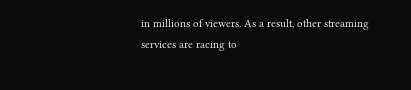in millions of viewers. As a result, other streaming services are racing to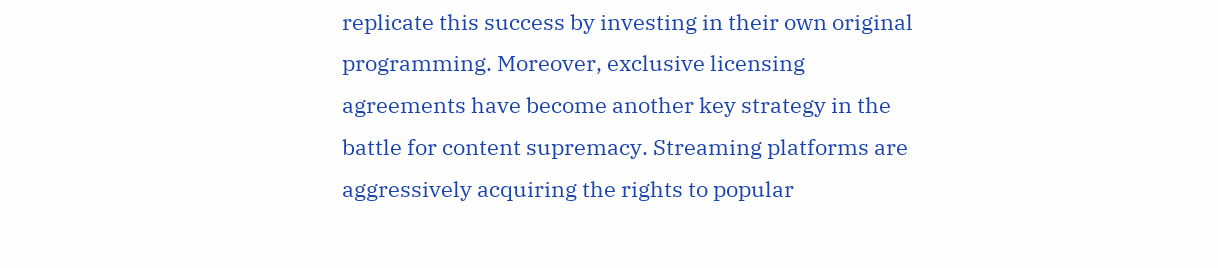replicate this success by investing in their own original programming. Moreover, exclusive licensing agreements have become another key strategy in the battle for content supremacy. Streaming platforms are aggressively acquiring the rights to popular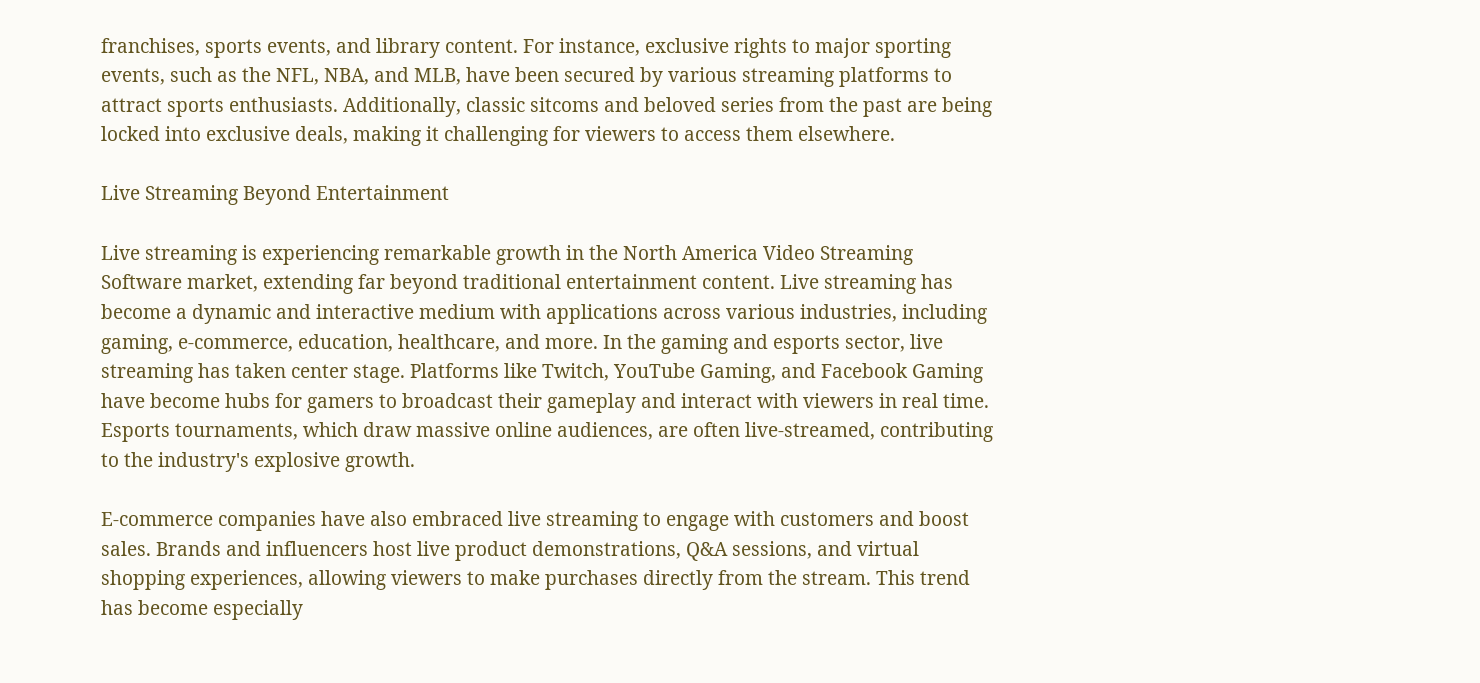franchises, sports events, and library content. For instance, exclusive rights to major sporting events, such as the NFL, NBA, and MLB, have been secured by various streaming platforms to attract sports enthusiasts. Additionally, classic sitcoms and beloved series from the past are being locked into exclusive deals, making it challenging for viewers to access them elsewhere.

Live Streaming Beyond Entertainment

Live streaming is experiencing remarkable growth in the North America Video Streaming Software market, extending far beyond traditional entertainment content. Live streaming has become a dynamic and interactive medium with applications across various industries, including gaming, e-commerce, education, healthcare, and more. In the gaming and esports sector, live streaming has taken center stage. Platforms like Twitch, YouTube Gaming, and Facebook Gaming have become hubs for gamers to broadcast their gameplay and interact with viewers in real time. Esports tournaments, which draw massive online audiences, are often live-streamed, contributing to the industry's explosive growth.

E-commerce companies have also embraced live streaming to engage with customers and boost sales. Brands and influencers host live product demonstrations, Q&A sessions, and virtual shopping experiences, allowing viewers to make purchases directly from the stream. This trend has become especially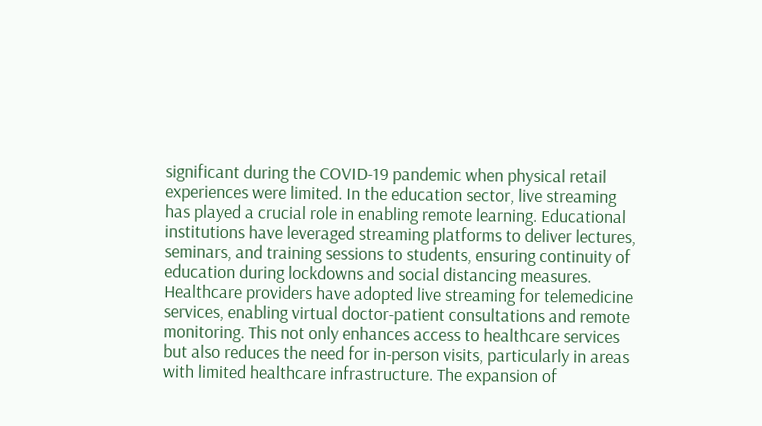significant during the COVID-19 pandemic when physical retail experiences were limited. In the education sector, live streaming has played a crucial role in enabling remote learning. Educational institutions have leveraged streaming platforms to deliver lectures, seminars, and training sessions to students, ensuring continuity of education during lockdowns and social distancing measures. Healthcare providers have adopted live streaming for telemedicine services, enabling virtual doctor-patient consultations and remote monitoring. This not only enhances access to healthcare services but also reduces the need for in-person visits, particularly in areas with limited healthcare infrastructure. The expansion of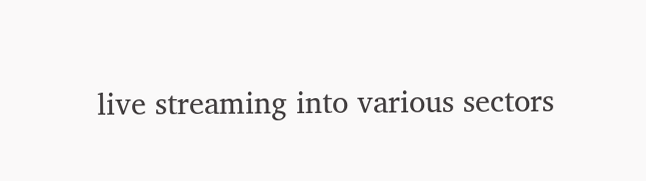live streaming into various sectors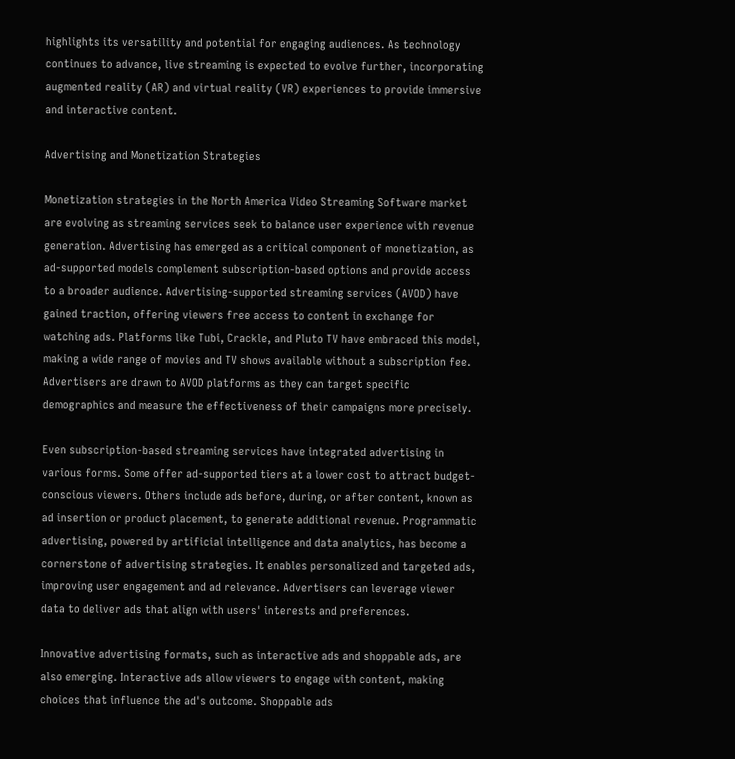highlights its versatility and potential for engaging audiences. As technology continues to advance, live streaming is expected to evolve further, incorporating augmented reality (AR) and virtual reality (VR) experiences to provide immersive and interactive content.

Advertising and Monetization Strategies

Monetization strategies in the North America Video Streaming Software market are evolving as streaming services seek to balance user experience with revenue generation. Advertising has emerged as a critical component of monetization, as ad-supported models complement subscription-based options and provide access to a broader audience. Advertising-supported streaming services (AVOD) have gained traction, offering viewers free access to content in exchange for watching ads. Platforms like Tubi, Crackle, and Pluto TV have embraced this model, making a wide range of movies and TV shows available without a subscription fee. Advertisers are drawn to AVOD platforms as they can target specific demographics and measure the effectiveness of their campaigns more precisely.

Even subscription-based streaming services have integrated advertising in various forms. Some offer ad-supported tiers at a lower cost to attract budget-conscious viewers. Others include ads before, during, or after content, known as ad insertion or product placement, to generate additional revenue. Programmatic advertising, powered by artificial intelligence and data analytics, has become a cornerstone of advertising strategies. It enables personalized and targeted ads, improving user engagement and ad relevance. Advertisers can leverage viewer data to deliver ads that align with users' interests and preferences.

Innovative advertising formats, such as interactive ads and shoppable ads, are also emerging. Interactive ads allow viewers to engage with content, making choices that influence the ad's outcome. Shoppable ads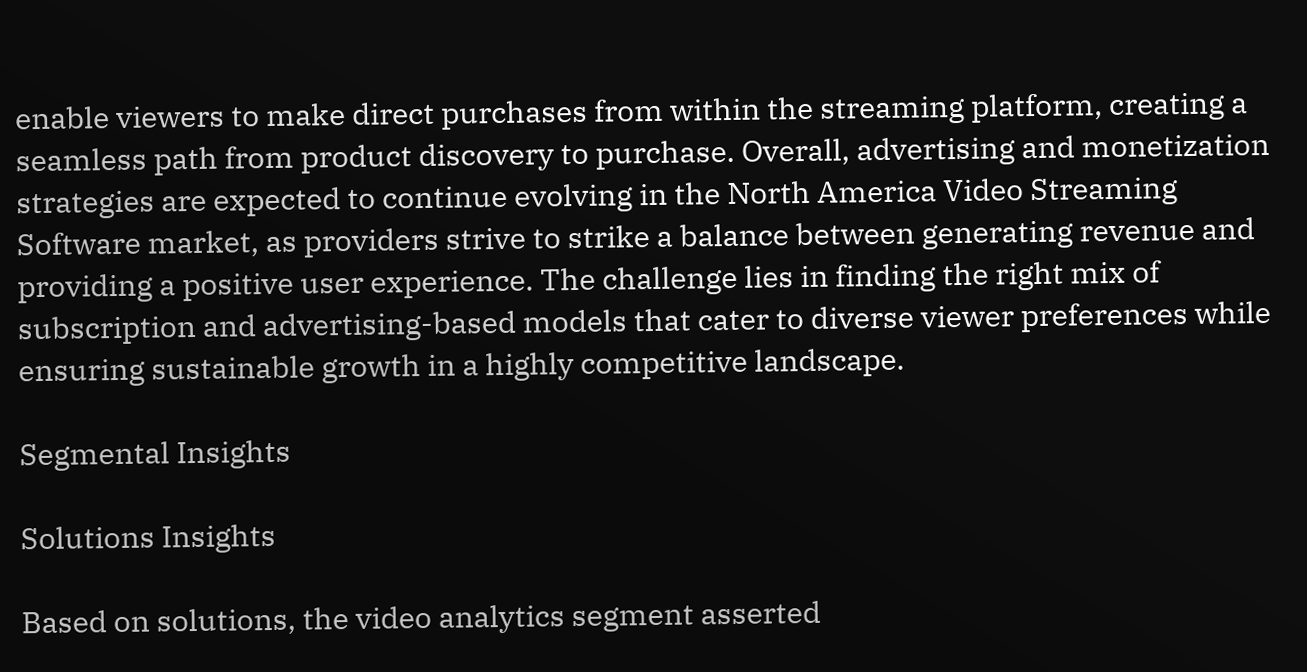enable viewers to make direct purchases from within the streaming platform, creating a seamless path from product discovery to purchase. Overall, advertising and monetization strategies are expected to continue evolving in the North America Video Streaming Software market, as providers strive to strike a balance between generating revenue and providing a positive user experience. The challenge lies in finding the right mix of subscription and advertising-based models that cater to diverse viewer preferences while ensuring sustainable growth in a highly competitive landscape.

Segmental Insights

Solutions Insights

Based on solutions, the video analytics segment asserted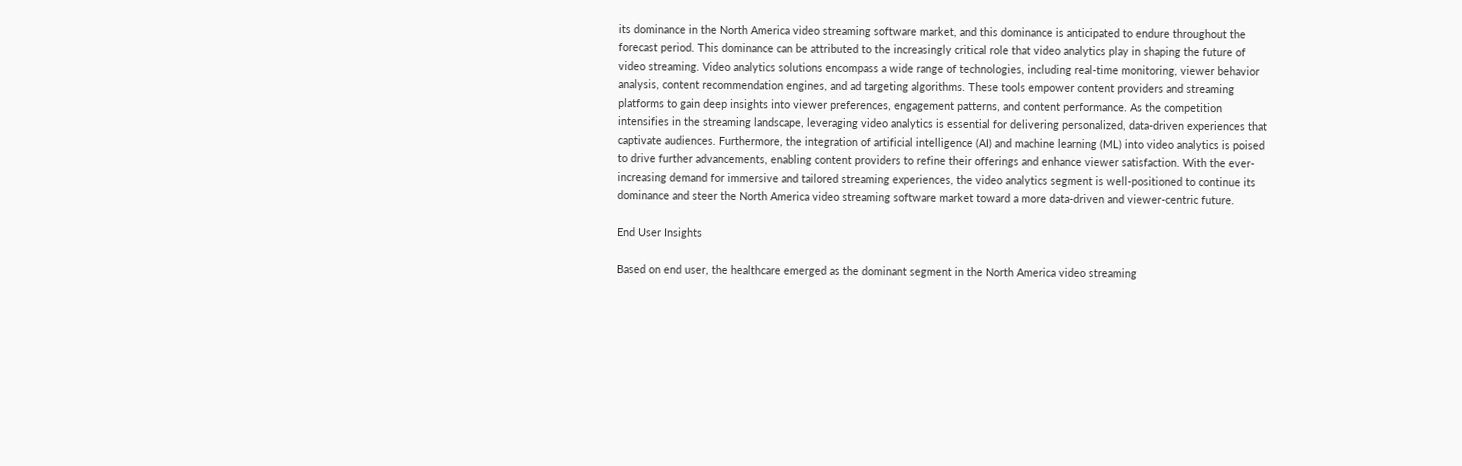its dominance in the North America video streaming software market, and this dominance is anticipated to endure throughout the forecast period. This dominance can be attributed to the increasingly critical role that video analytics play in shaping the future of video streaming. Video analytics solutions encompass a wide range of technologies, including real-time monitoring, viewer behavior analysis, content recommendation engines, and ad targeting algorithms. These tools empower content providers and streaming platforms to gain deep insights into viewer preferences, engagement patterns, and content performance. As the competition intensifies in the streaming landscape, leveraging video analytics is essential for delivering personalized, data-driven experiences that captivate audiences. Furthermore, the integration of artificial intelligence (AI) and machine learning (ML) into video analytics is poised to drive further advancements, enabling content providers to refine their offerings and enhance viewer satisfaction. With the ever-increasing demand for immersive and tailored streaming experiences, the video analytics segment is well-positioned to continue its dominance and steer the North America video streaming software market toward a more data-driven and viewer-centric future.

End User Insights

Based on end user, the healthcare emerged as the dominant segment in the North America video streaming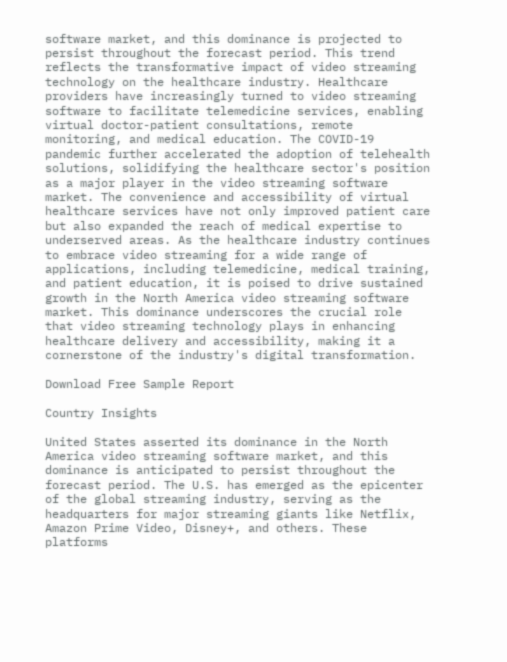software market, and this dominance is projected to persist throughout the forecast period. This trend reflects the transformative impact of video streaming technology on the healthcare industry. Healthcare providers have increasingly turned to video streaming software to facilitate telemedicine services, enabling virtual doctor-patient consultations, remote monitoring, and medical education. The COVID-19 pandemic further accelerated the adoption of telehealth solutions, solidifying the healthcare sector's position as a major player in the video streaming software market. The convenience and accessibility of virtual healthcare services have not only improved patient care but also expanded the reach of medical expertise to underserved areas. As the healthcare industry continues to embrace video streaming for a wide range of applications, including telemedicine, medical training, and patient education, it is poised to drive sustained growth in the North America video streaming software market. This dominance underscores the crucial role that video streaming technology plays in enhancing healthcare delivery and accessibility, making it a cornerstone of the industry's digital transformation.

Download Free Sample Report

Country Insights

United States asserted its dominance in the North America video streaming software market, and this dominance is anticipated to persist throughout the forecast period. The U.S. has emerged as the epicenter of the global streaming industry, serving as the headquarters for major streaming giants like Netflix, Amazon Prime Video, Disney+, and others. These platforms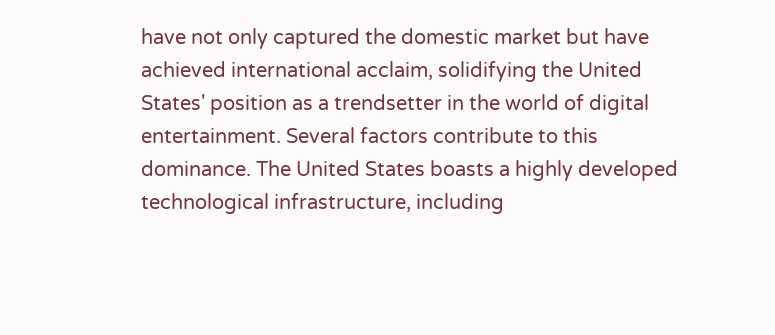have not only captured the domestic market but have achieved international acclaim, solidifying the United States' position as a trendsetter in the world of digital entertainment. Several factors contribute to this dominance. The United States boasts a highly developed technological infrastructure, including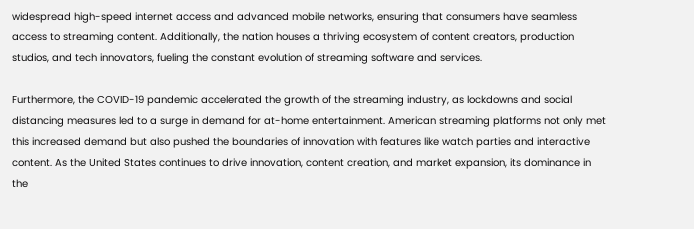widespread high-speed internet access and advanced mobile networks, ensuring that consumers have seamless access to streaming content. Additionally, the nation houses a thriving ecosystem of content creators, production studios, and tech innovators, fueling the constant evolution of streaming software and services.

Furthermore, the COVID-19 pandemic accelerated the growth of the streaming industry, as lockdowns and social distancing measures led to a surge in demand for at-home entertainment. American streaming platforms not only met this increased demand but also pushed the boundaries of innovation with features like watch parties and interactive content. As the United States continues to drive innovation, content creation, and market expansion, its dominance in the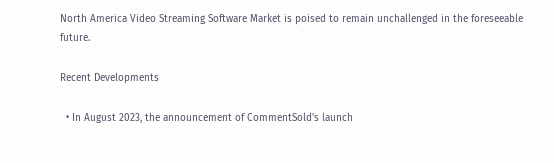North America Video Streaming Software Market is poised to remain unchallenged in the foreseeable future.

Recent Developments

  • In August 2023, the announcement of CommentSold's launch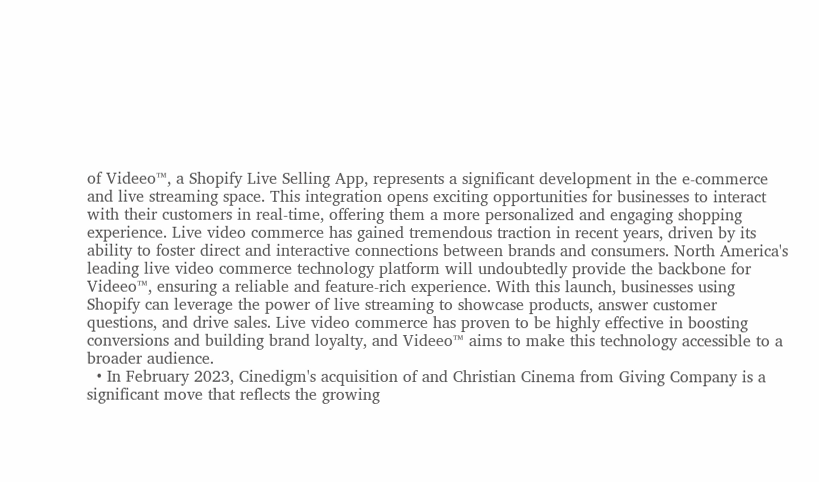of Videeo™, a Shopify Live Selling App, represents a significant development in the e-commerce and live streaming space. This integration opens exciting opportunities for businesses to interact with their customers in real-time, offering them a more personalized and engaging shopping experience. Live video commerce has gained tremendous traction in recent years, driven by its ability to foster direct and interactive connections between brands and consumers. North America's leading live video commerce technology platform will undoubtedly provide the backbone for Videeo™, ensuring a reliable and feature-rich experience. With this launch, businesses using Shopify can leverage the power of live streaming to showcase products, answer customer questions, and drive sales. Live video commerce has proven to be highly effective in boosting conversions and building brand loyalty, and Videeo™ aims to make this technology accessible to a broader audience.
  • In February 2023, Cinedigm's acquisition of and Christian Cinema from Giving Company is a significant move that reflects the growing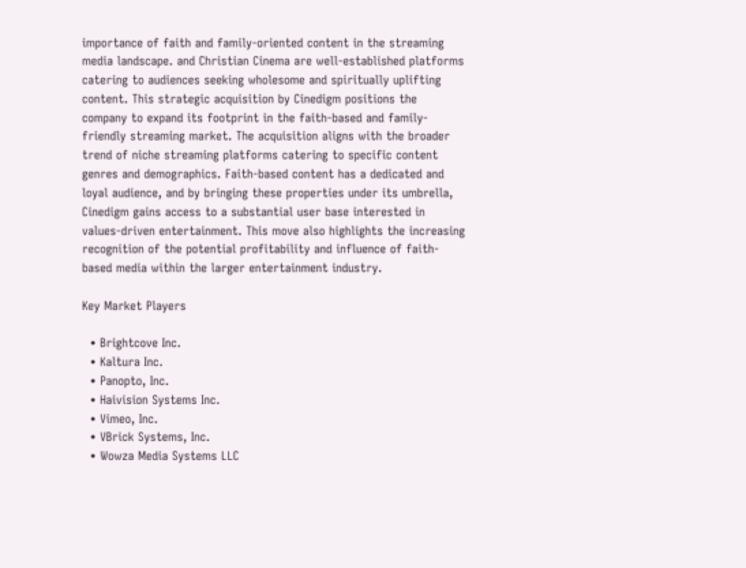importance of faith and family-oriented content in the streaming media landscape. and Christian Cinema are well-established platforms catering to audiences seeking wholesome and spiritually uplifting content. This strategic acquisition by Cinedigm positions the company to expand its footprint in the faith-based and family-friendly streaming market. The acquisition aligns with the broader trend of niche streaming platforms catering to specific content genres and demographics. Faith-based content has a dedicated and loyal audience, and by bringing these properties under its umbrella, Cinedigm gains access to a substantial user base interested in values-driven entertainment. This move also highlights the increasing recognition of the potential profitability and influence of faith-based media within the larger entertainment industry.

Key Market Players

  • Brightcove Inc.
  • Kaltura Inc.
  • Panopto, Inc.
  • Haivision Systems Inc.
  • Vimeo, Inc.
  • VBrick Systems, Inc.
  • Wowza Media Systems LLC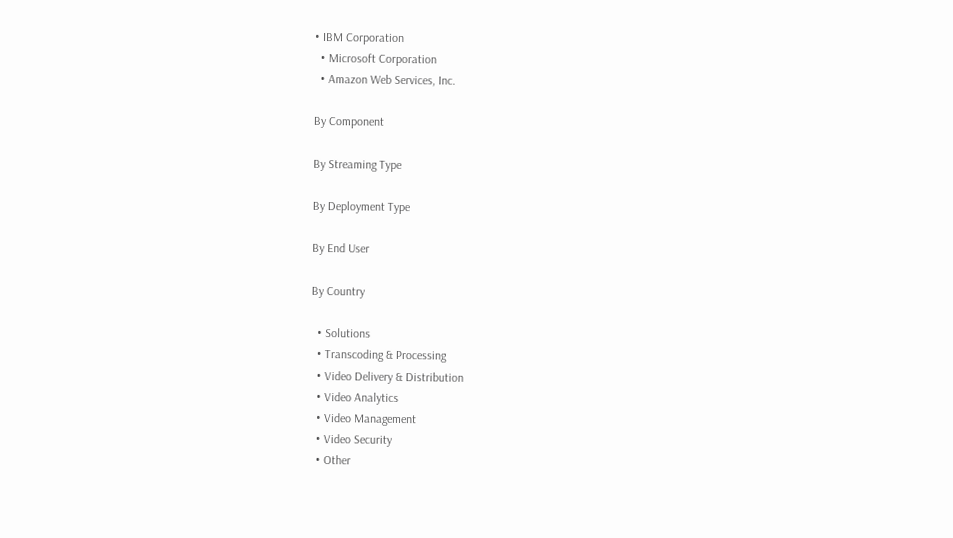• IBM Corporation
  • Microsoft Corporation
  • Amazon Web Services, Inc.

By Component

By Streaming Type

By Deployment Type

By End User

By Country

  • Solutions
  • Transcoding & Processing
  • Video Delivery & Distribution
  • Video Analytics
  • Video Management
  • Video Security
  • Other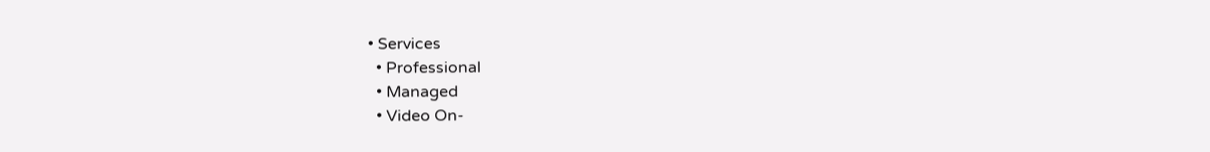• Services
  • Professional
  • Managed
  • Video On-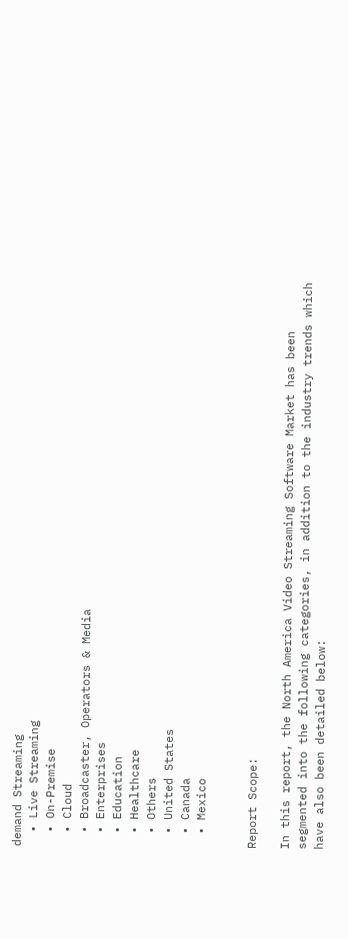demand Streaming
  • Live Streaming
  • On-Premise
  • Cloud
  • Broadcaster, Operators & Media
  • Enterprises
  • Education
  • Healthcare
  • Others
  • United States
  • Canada
  • Mexico


Report Scope:

In this report, the North America Video Streaming Software Market has been segmented into the following categories, in addition to the industry trends which have also been detailed below: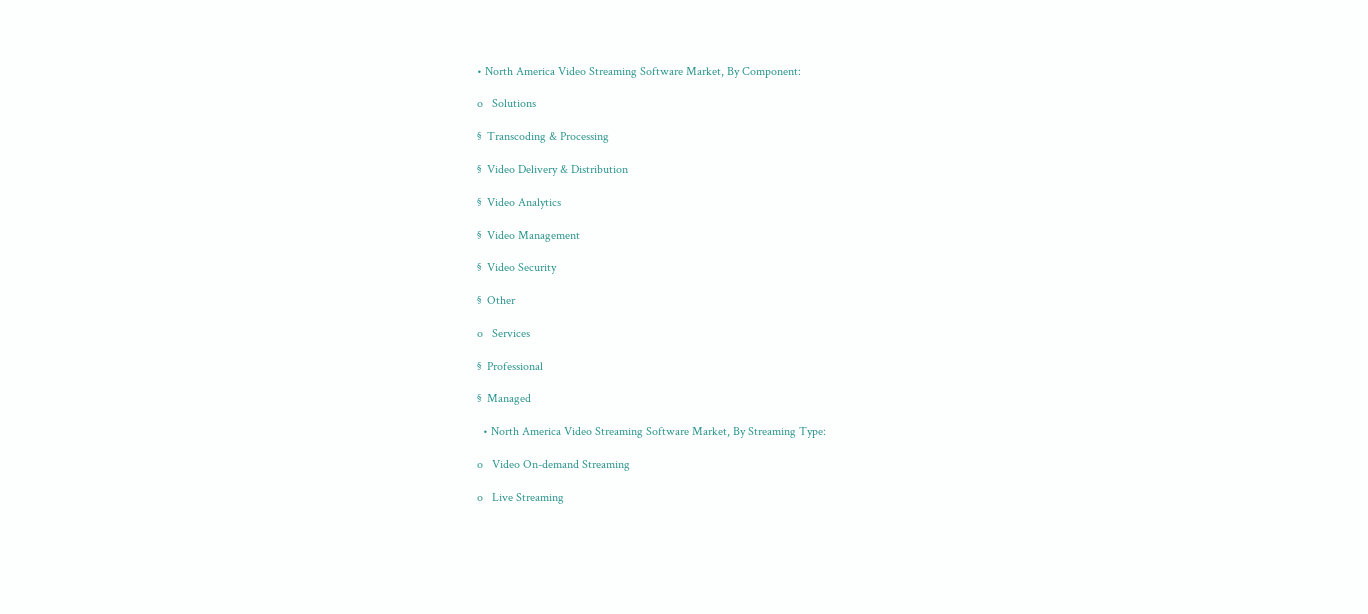• North America Video Streaming Software Market, By Component:

o   Solutions

§  Transcoding & Processing

§  Video Delivery & Distribution

§  Video Analytics

§  Video Management

§  Video Security

§  Other

o   Services

§  Professional

§  Managed

  • North America Video Streaming Software Market, By Streaming Type:

o   Video On-demand Streaming

o   Live Streaming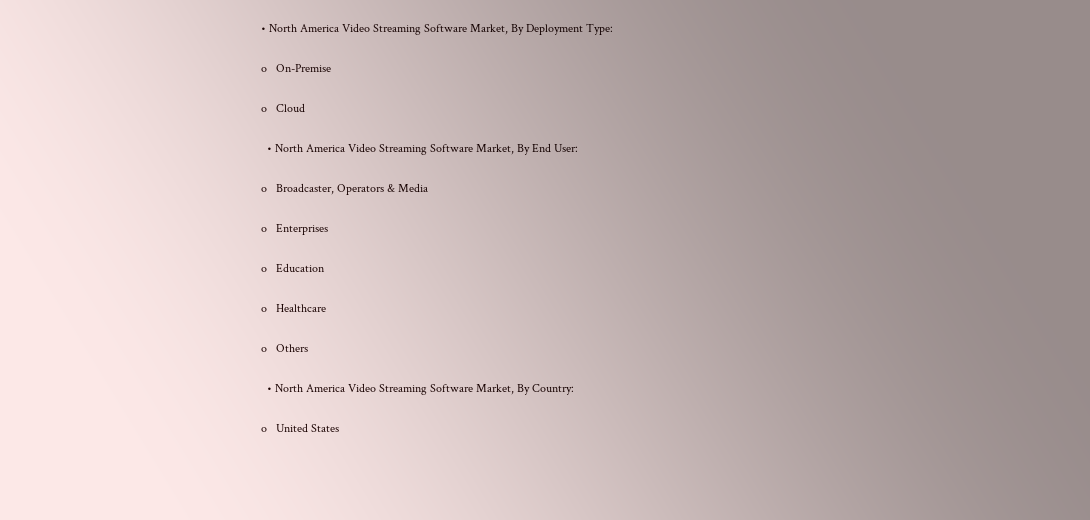• North America Video Streaming Software Market, By Deployment Type:

o   On-Premise

o   Cloud

  • North America Video Streaming Software Market, By End User:

o   Broadcaster, Operators & Media

o   Enterprises

o   Education

o   Healthcare

o   Others

  • North America Video Streaming Software Market, By Country:

o   United States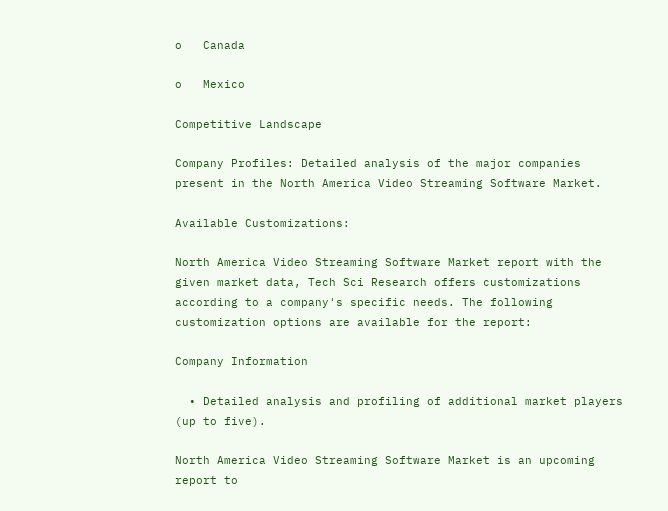o   Canada

o   Mexico

Competitive Landscape

Company Profiles: Detailed analysis of the major companies present in the North America Video Streaming Software Market.

Available Customizations:

North America Video Streaming Software Market report with the given market data, Tech Sci Research offers customizations according to a company's specific needs. The following customization options are available for the report:

Company Information

  • Detailed analysis and profiling of additional market players (up to five).

North America Video Streaming Software Market is an upcoming report to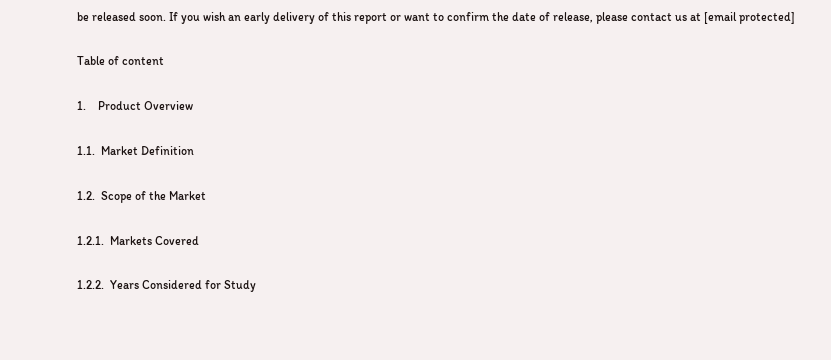be released soon. If you wish an early delivery of this report or want to confirm the date of release, please contact us at [email protected]

Table of content

1.    Product Overview

1.1.  Market Definition

1.2.  Scope of the Market

1.2.1.  Markets Covered

1.2.2.  Years Considered for Study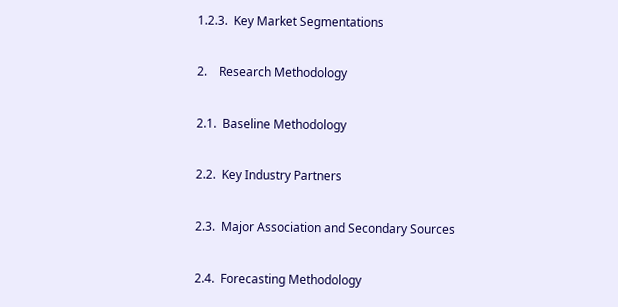1.2.3.  Key Market Segmentations

2.    Research Methodology

2.1.  Baseline Methodology

2.2.  Key Industry Partners

2.3.  Major Association and Secondary Sources

2.4.  Forecasting Methodology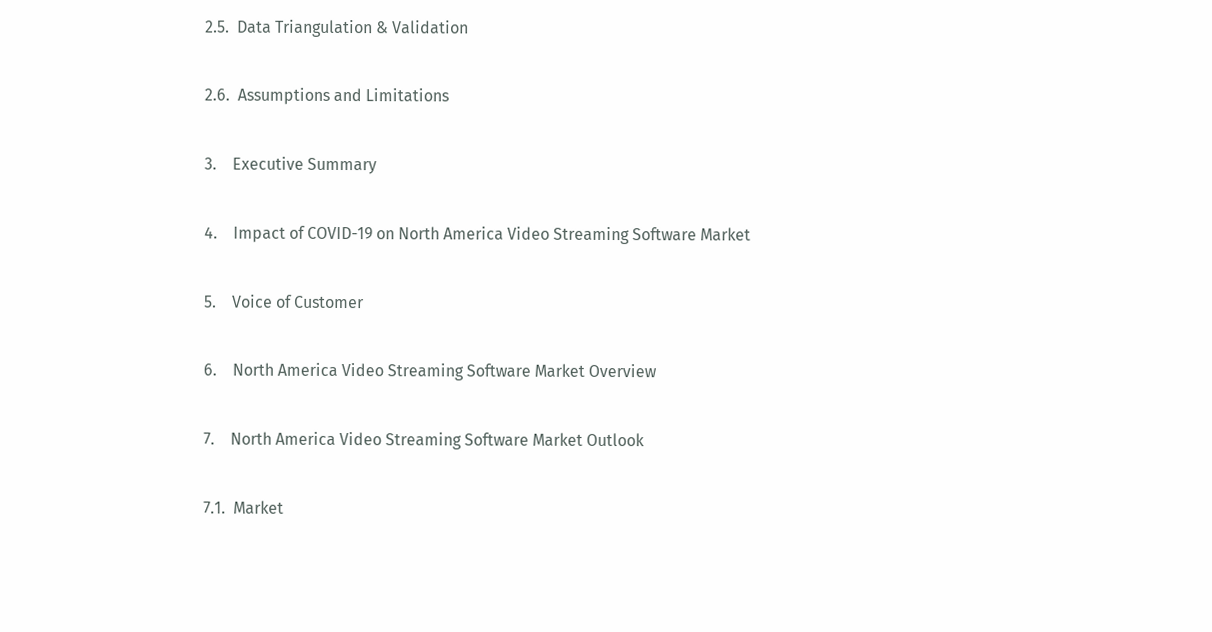2.5.  Data Triangulation & Validation

2.6.  Assumptions and Limitations

3.    Executive Summary

4.    Impact of COVID-19 on North America Video Streaming Software Market

5.    Voice of Customer

6.    North America Video Streaming Software Market Overview

7.    North America Video Streaming Software Market Outlook

7.1.  Market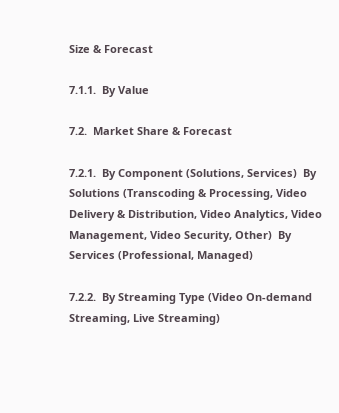Size & Forecast

7.1.1.  By Value

7.2.  Market Share & Forecast

7.2.1.  By Component (Solutions, Services)  By Solutions (Transcoding & Processing, Video Delivery & Distribution, Video Analytics, Video Management, Video Security, Other)  By Services (Professional, Managed)

7.2.2.  By Streaming Type (Video On-demand Streaming, Live Streaming)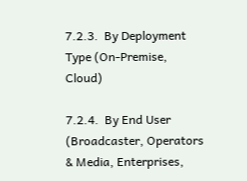7.2.3.  By Deployment Type (On-Premise, Cloud)

7.2.4.  By End User (Broadcaster, Operators & Media, Enterprises,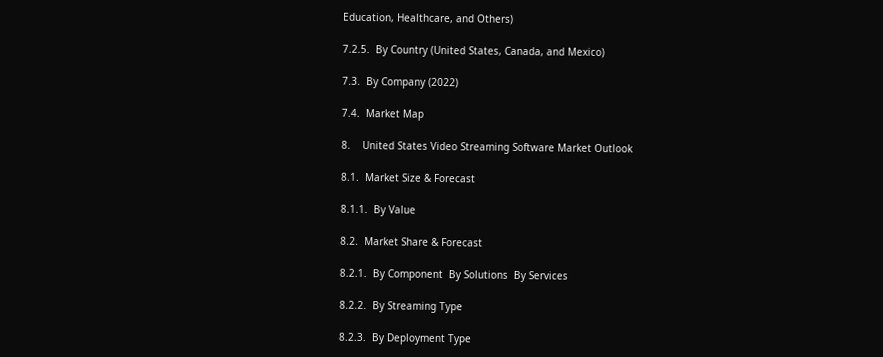Education, Healthcare, and Others)

7.2.5.  By Country (United States, Canada, and Mexico)

7.3.  By Company (2022)

7.4.  Market Map

8.    United States Video Streaming Software Market Outlook

8.1.  Market Size & Forecast

8.1.1.  By Value

8.2.  Market Share & Forecast

8.2.1.  By Component  By Solutions  By Services

8.2.2.  By Streaming Type

8.2.3.  By Deployment Type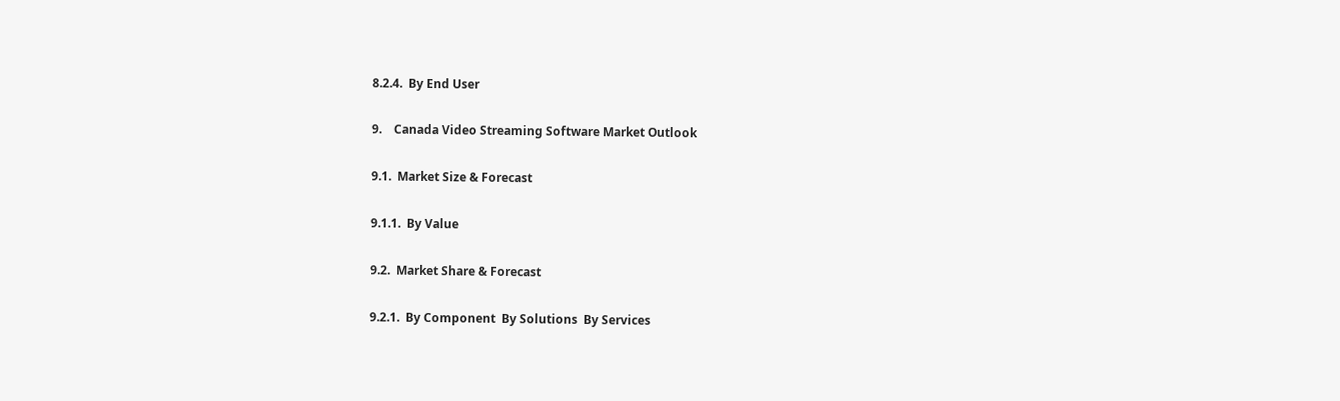8.2.4.  By End User

9.    Canada Video Streaming Software Market Outlook

9.1.  Market Size & Forecast

9.1.1.  By Value

9.2.  Market Share & Forecast

9.2.1.  By Component  By Solutions  By Services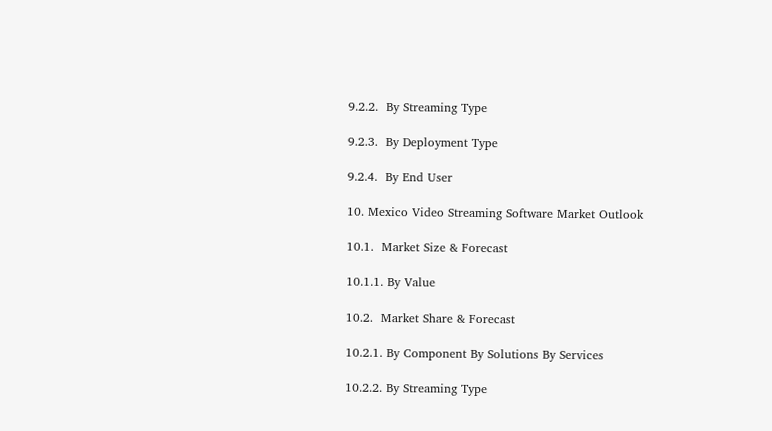9.2.2.  By Streaming Type

9.2.3.  By Deployment Type

9.2.4.  By End User

10. Mexico Video Streaming Software Market Outlook

10.1.  Market Size & Forecast

10.1.1. By Value

10.2.  Market Share & Forecast

10.2.1. By Component By Solutions By Services

10.2.2. By Streaming Type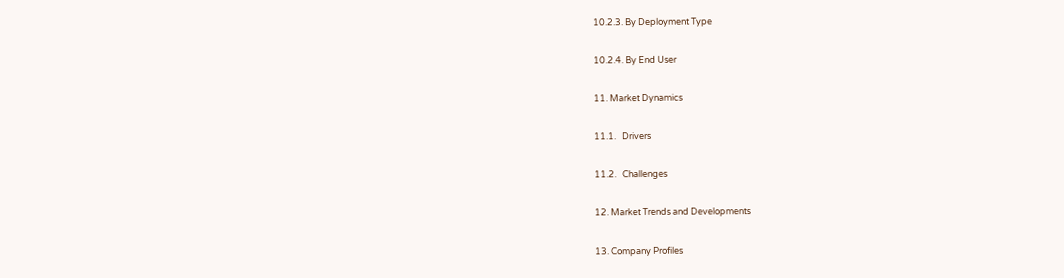10.2.3. By Deployment Type

10.2.4. By End User

11. Market Dynamics

11.1.   Drivers

11.2.   Challenges

12. Market Trends and Developments

13. Company Profiles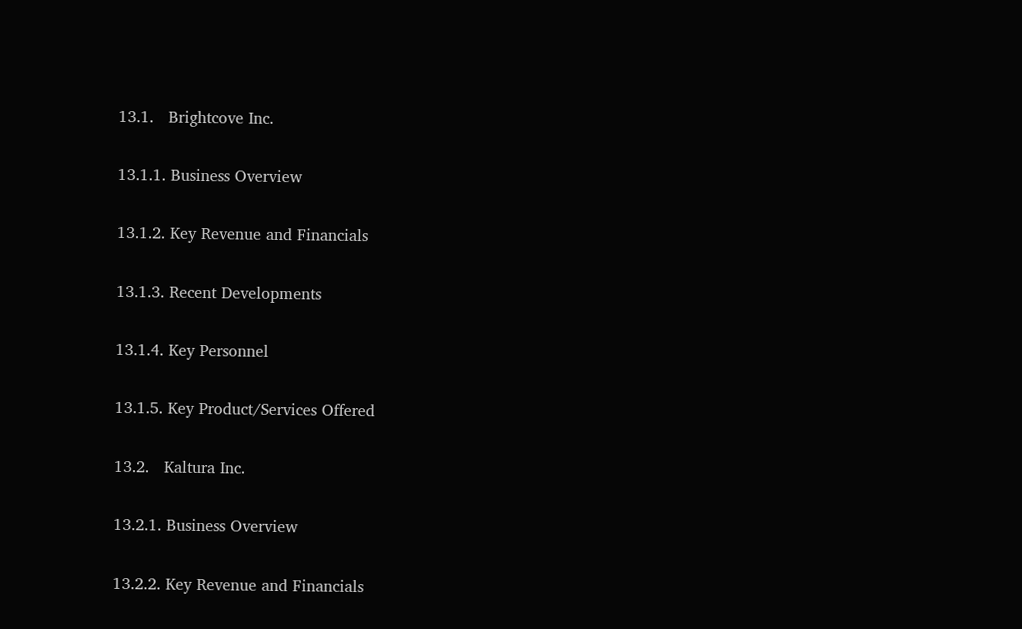13.1.   Brightcove Inc.

13.1.1. Business Overview

13.1.2. Key Revenue and Financials

13.1.3. Recent Developments

13.1.4. Key Personnel

13.1.5. Key Product/Services Offered

13.2.   Kaltura Inc.

13.2.1. Business Overview

13.2.2. Key Revenue and Financials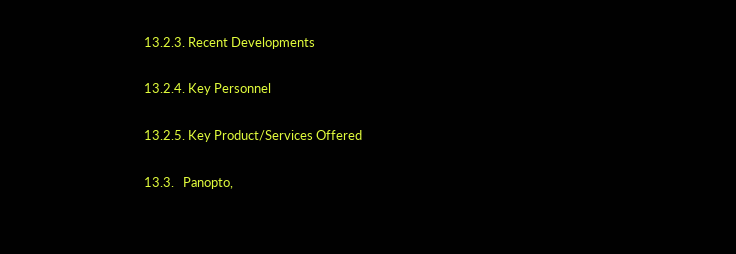13.2.3. Recent Developments

13.2.4. Key Personnel

13.2.5. Key Product/Services Offered

13.3.   Panopto,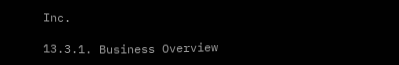Inc.

13.3.1. Business Overview